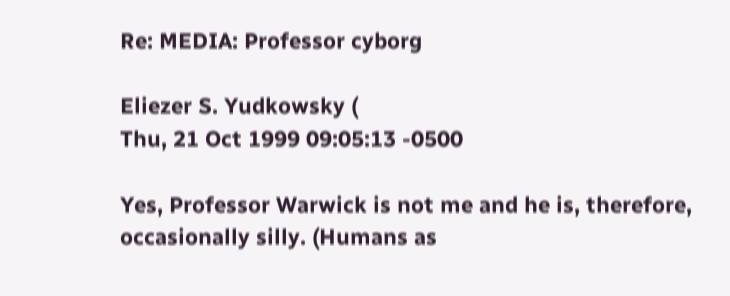Re: MEDIA: Professor cyborg

Eliezer S. Yudkowsky (
Thu, 21 Oct 1999 09:05:13 -0500

Yes, Professor Warwick is not me and he is, therefore, occasionally silly. (Humans as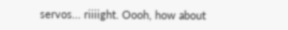servos... riiiight. Oooh, how about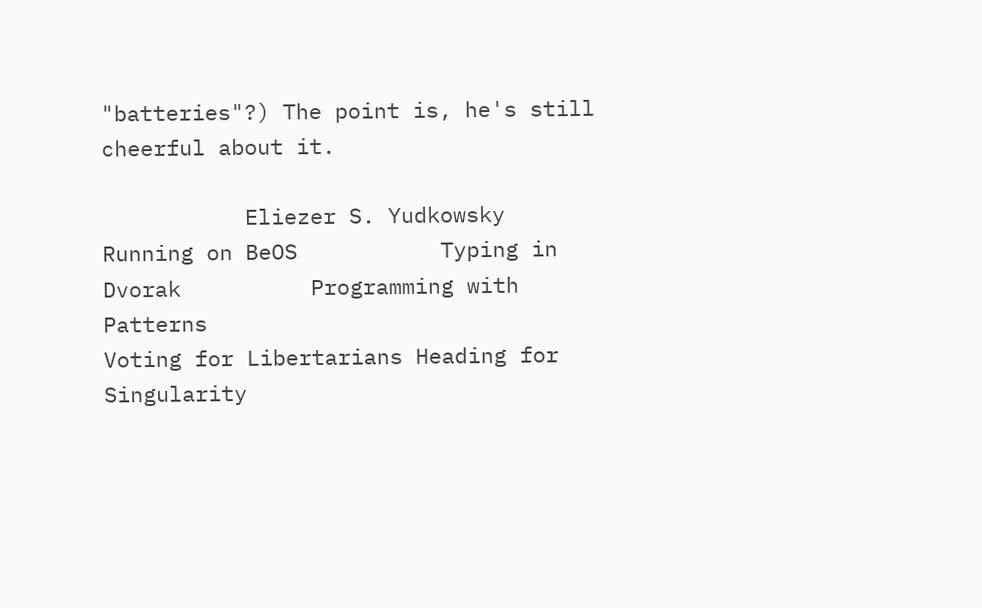"batteries"?) The point is, he's still cheerful about it.

           Eliezer S. Yudkowsky
Running on BeOS           Typing in Dvorak          Programming with Patterns
Voting for Libertarians Heading for Singularity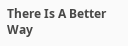There Is A Better Way